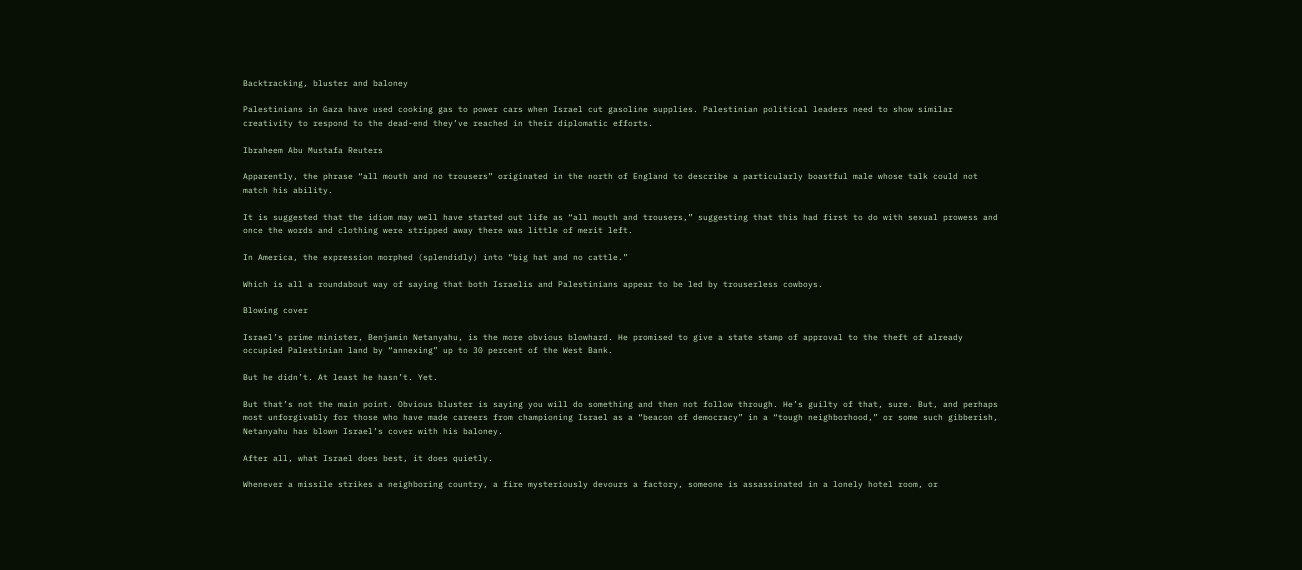Backtracking, bluster and baloney

Palestinians in Gaza have used cooking gas to power cars when Israel cut gasoline supplies. Palestinian political leaders need to show similar creativity to respond to the dead-end they’ve reached in their diplomatic efforts.

Ibraheem Abu Mustafa Reuters

Apparently, the phrase “all mouth and no trousers” originated in the north of England to describe a particularly boastful male whose talk could not match his ability.

It is suggested that the idiom may well have started out life as “all mouth and trousers,” suggesting that this had first to do with sexual prowess and once the words and clothing were stripped away there was little of merit left.

In America, the expression morphed (splendidly) into “big hat and no cattle.”

Which is all a roundabout way of saying that both Israelis and Palestinians appear to be led by trouserless cowboys.

Blowing cover

Israel’s prime minister, Benjamin Netanyahu, is the more obvious blowhard. He promised to give a state stamp of approval to the theft of already occupied Palestinian land by “annexing” up to 30 percent of the West Bank.

But he didn’t. At least he hasn’t. Yet.

But that’s not the main point. Obvious bluster is saying you will do something and then not follow through. He’s guilty of that, sure. But, and perhaps most unforgivably for those who have made careers from championing Israel as a “beacon of democracy” in a “tough neighborhood,” or some such gibberish, Netanyahu has blown Israel’s cover with his baloney.

After all, what Israel does best, it does quietly.

Whenever a missile strikes a neighboring country, a fire mysteriously devours a factory, someone is assassinated in a lonely hotel room, or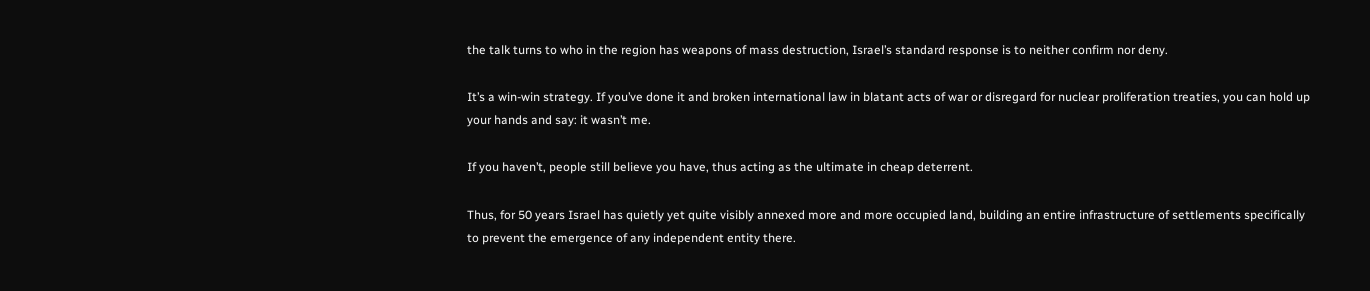the talk turns to who in the region has weapons of mass destruction, Israel’s standard response is to neither confirm nor deny.

It’s a win-win strategy. If you’ve done it and broken international law in blatant acts of war or disregard for nuclear proliferation treaties, you can hold up your hands and say: it wasn’t me.

If you haven’t, people still believe you have, thus acting as the ultimate in cheap deterrent.

Thus, for 50 years Israel has quietly yet quite visibly annexed more and more occupied land, building an entire infrastructure of settlements specifically to prevent the emergence of any independent entity there.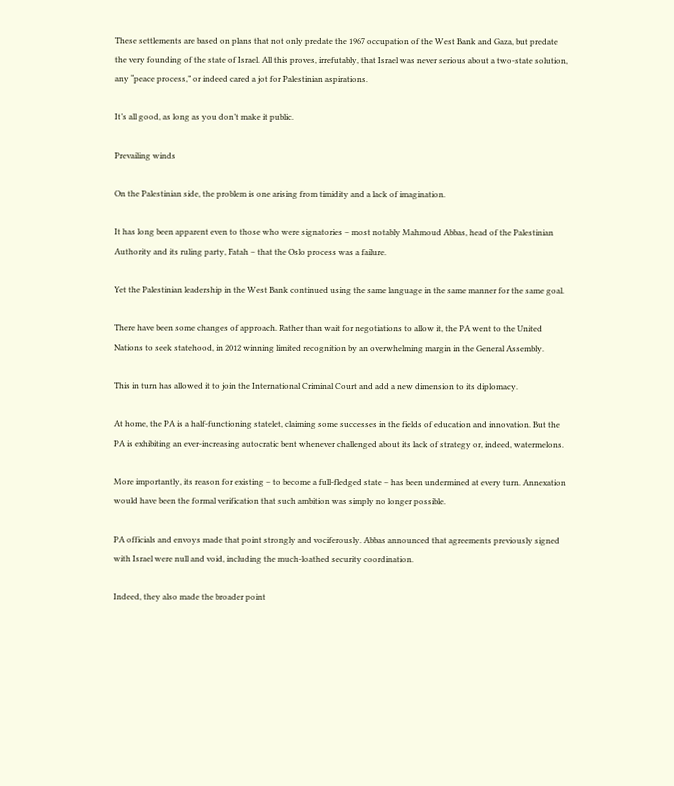These settlements are based on plans that not only predate the 1967 occupation of the West Bank and Gaza, but predate the very founding of the state of Israel. All this proves, irrefutably, that Israel was never serious about a two-state solution, any “peace process,” or indeed cared a jot for Palestinian aspirations.

It’s all good, as long as you don’t make it public.

Prevailing winds

On the Palestinian side, the problem is one arising from timidity and a lack of imagination.

It has long been apparent even to those who were signatories – most notably Mahmoud Abbas, head of the Palestinian Authority and its ruling party, Fatah – that the Oslo process was a failure.

Yet the Palestinian leadership in the West Bank continued using the same language in the same manner for the same goal.

There have been some changes of approach. Rather than wait for negotiations to allow it, the PA went to the United Nations to seek statehood, in 2012 winning limited recognition by an overwhelming margin in the General Assembly.

This in turn has allowed it to join the International Criminal Court and add a new dimension to its diplomacy.

At home, the PA is a half-functioning statelet, claiming some successes in the fields of education and innovation. But the PA is exhibiting an ever-increasing autocratic bent whenever challenged about its lack of strategy or, indeed, watermelons.

More importantly, its reason for existing – to become a full-fledged state – has been undermined at every turn. Annexation would have been the formal verification that such ambition was simply no longer possible.

PA officials and envoys made that point strongly and vociferously. Abbas announced that agreements previously signed with Israel were null and void, including the much-loathed security coordination.

Indeed, they also made the broader point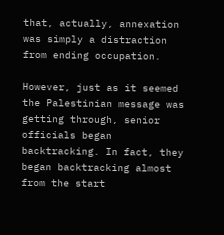that, actually, annexation was simply a distraction from ending occupation.

However, just as it seemed the Palestinian message was getting through, senior officials began backtracking. In fact, they began backtracking almost from the start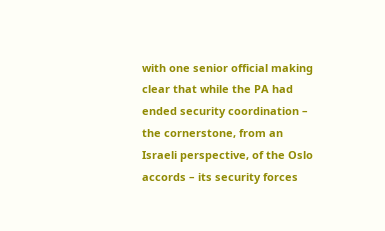with one senior official making clear that while the PA had ended security coordination – the cornerstone, from an Israeli perspective, of the Oslo accords – its security forces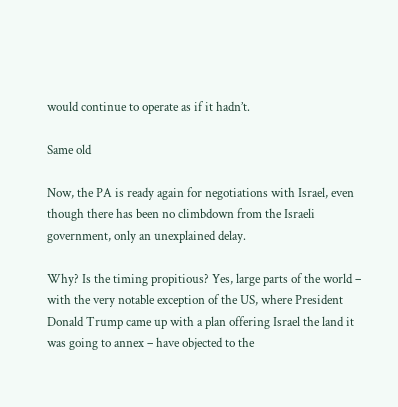would continue to operate as if it hadn’t.

Same old

Now, the PA is ready again for negotiations with Israel, even though there has been no climbdown from the Israeli government, only an unexplained delay.

Why? Is the timing propitious? Yes, large parts of the world – with the very notable exception of the US, where President Donald Trump came up with a plan offering Israel the land it was going to annex – have objected to the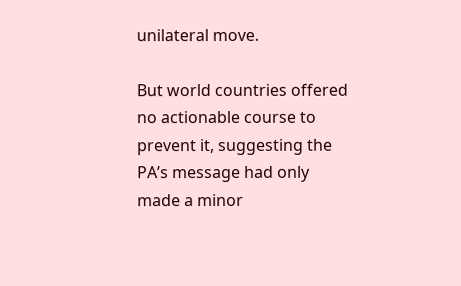unilateral move.

But world countries offered no actionable course to prevent it, suggesting the PA’s message had only made a minor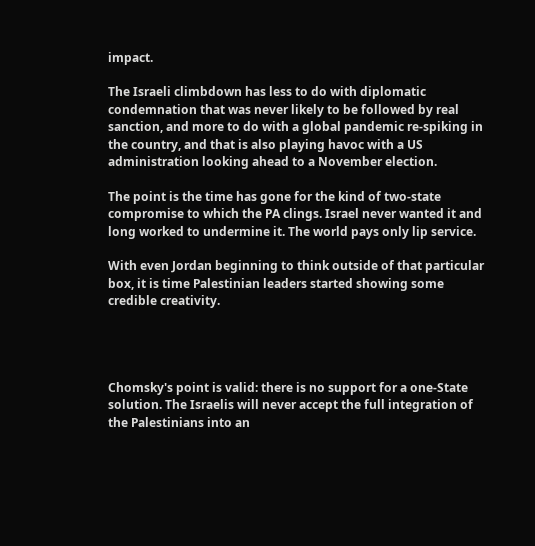impact.

The Israeli climbdown has less to do with diplomatic condemnation that was never likely to be followed by real sanction, and more to do with a global pandemic re-spiking in the country, and that is also playing havoc with a US administration looking ahead to a November election.

The point is the time has gone for the kind of two-state compromise to which the PA clings. Israel never wanted it and long worked to undermine it. The world pays only lip service.

With even Jordan beginning to think outside of that particular box, it is time Palestinian leaders started showing some credible creativity.




Chomsky's point is valid: there is no support for a one-State solution. The Israelis will never accept the full integration of the Palestinians into an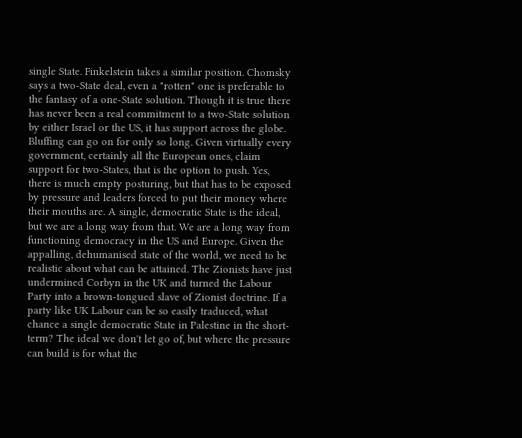single State. Finkelstein takes a similar position. Chomsky says a two-State deal, even a "rotten" one is preferable to the fantasy of a one-State solution. Though it is true there has never been a real commitment to a two-State solution by either Israel or the US, it has support across the globe. Bluffing can go on for only so long. Given virtually every government, certainly all the European ones, claim support for two-States, that is the option to push. Yes, there is much empty posturing, but that has to be exposed by pressure and leaders forced to put their money where their mouths are. A single, democratic State is the ideal, but we are a long way from that. We are a long way from functioning democracy in the US and Europe. Given the appalling, dehumanised state of the world, we need to be realistic about what can be attained. The Zionists have just undermined Corbyn in the UK and turned the Labour Party into a brown-tongued slave of Zionist doctrine. If a party like UK Labour can be so easily traduced, what chance a single democratic State in Palestine in the short-term? The ideal we don't let go of, but where the pressure can build is for what the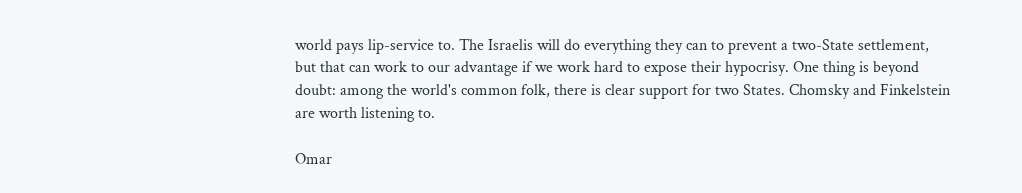world pays lip-service to. The Israelis will do everything they can to prevent a two-State settlement, but that can work to our advantage if we work hard to expose their hypocrisy. One thing is beyond doubt: among the world's common folk, there is clear support for two States. Chomsky and Finkelstein are worth listening to.

Omar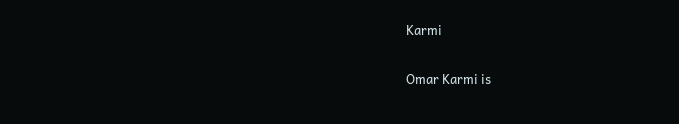Karmi

Omar Karmi is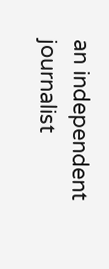an independent journalist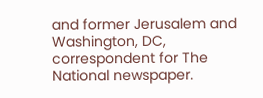and former Jerusalem and Washington, DC, correspondent for The National newspaper.